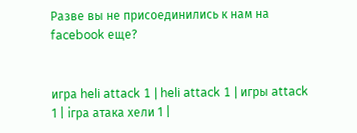Разве вы не присоединились к нам на facebook еще?


игра heli attack 1 | heli attack 1 | игры attack 1 | ігра атака хели 1 |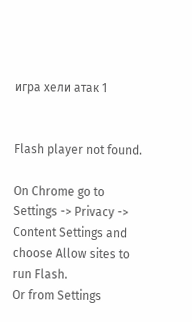игра хели атак 1


Flash player not found.

On Chrome go to Settings -> Privacy -> Content Settings and choose Allow sites to run Flash.
Or from Settings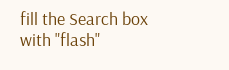fill the Search box with "flash"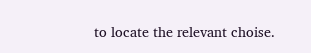to locate the relevant choise.